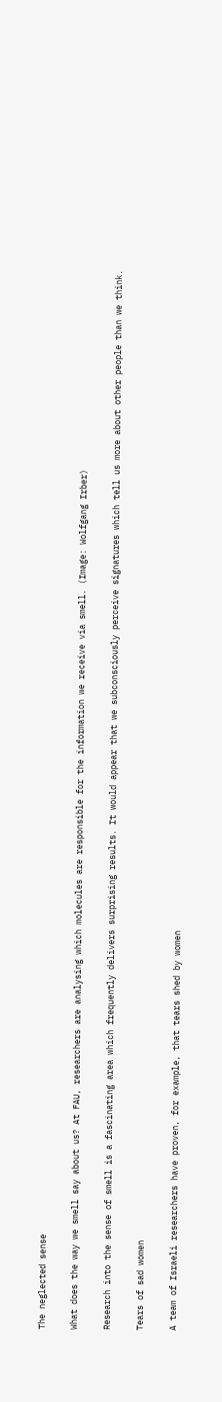The neglected sense

What does the way we smell say about us? At FAU, researchers are analysing which molecules are responsible for the information we receive via smell. (Image: Wolfgang Irber)

Research into the sense of smell is a fascinating area which frequently delivers surprising results. It would appear that we subconsciously perceive signatures which tell us more about other people than we think.

Tears of sad women

A team of Israeli researchers have proven, for example, that tears shed by women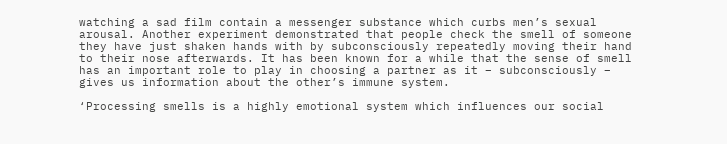watching a sad film contain a messenger substance which curbs men’s sexual arousal. Another experiment demonstrated that people check the smell of someone they have just shaken hands with by subconsciously repeatedly moving their hand to their nose afterwards. It has been known for a while that the sense of smell has an important role to play in choosing a partner as it – subconsciously – gives us information about the other’s immune system.

‘Processing smells is a highly emotional system which influences our social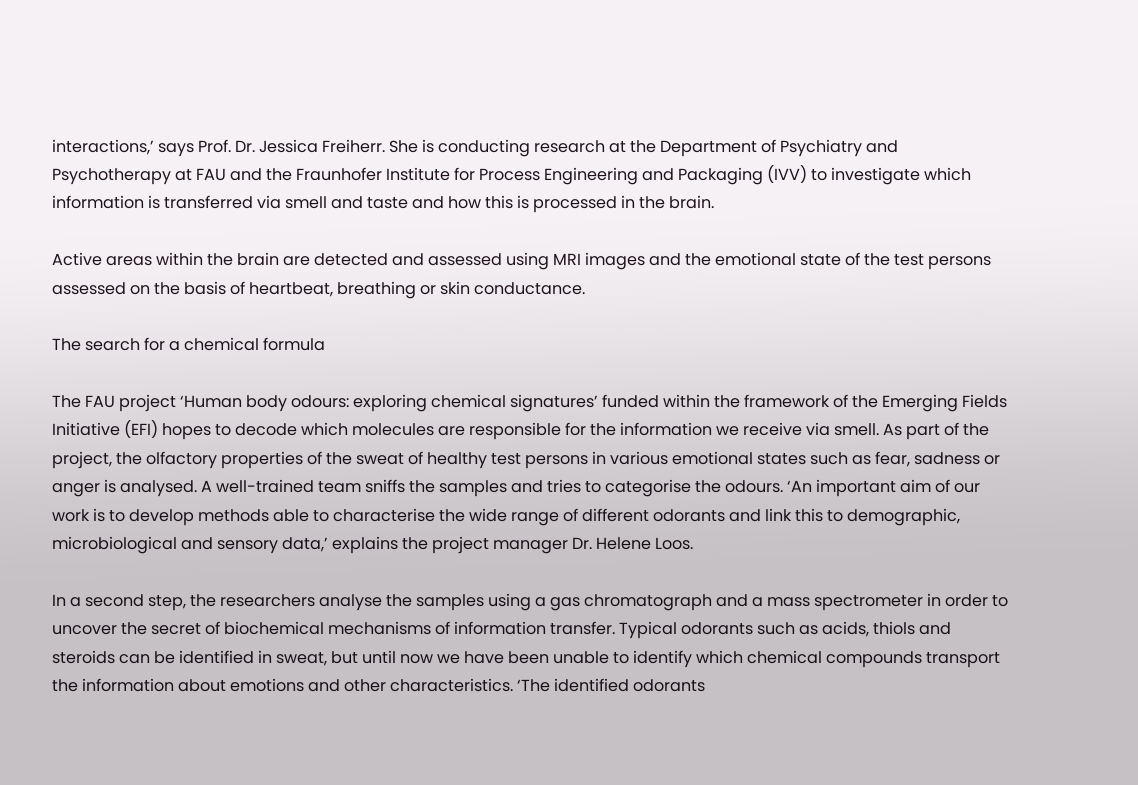interactions,’ says Prof. Dr. Jessica Freiherr. She is conducting research at the Department of Psychiatry and Psychotherapy at FAU and the Fraunhofer Institute for Process Engineering and Packaging (IVV) to investigate which information is transferred via smell and taste and how this is processed in the brain.

Active areas within the brain are detected and assessed using MRI images and the emotional state of the test persons assessed on the basis of heartbeat, breathing or skin conductance.

The search for a chemical formula

The FAU project ‘Human body odours: exploring chemical signatures’ funded within the framework of the Emerging Fields Initiative (EFI) hopes to decode which molecules are responsible for the information we receive via smell. As part of the project, the olfactory properties of the sweat of healthy test persons in various emotional states such as fear, sadness or anger is analysed. A well-trained team sniffs the samples and tries to categorise the odours. ‘An important aim of our work is to develop methods able to characterise the wide range of different odorants and link this to demographic, microbiological and sensory data,’ explains the project manager Dr. Helene Loos.

In a second step, the researchers analyse the samples using a gas chromatograph and a mass spectrometer in order to uncover the secret of biochemical mechanisms of information transfer. Typical odorants such as acids, thiols and steroids can be identified in sweat, but until now we have been unable to identify which chemical compounds transport the information about emotions and other characteristics. ‘The identified odorants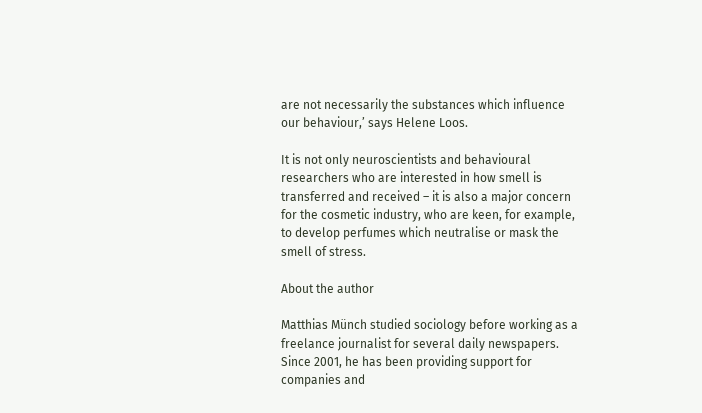are not necessarily the substances which influence our behaviour,’ says Helene Loos.

It is not only neuroscientists and behavioural researchers who are interested in how smell is transferred and received – it is also a major concern for the cosmetic industry, who are keen, for example, to develop perfumes which neutralise or mask the smell of stress.

About the author

Matthias Münch studied sociology before working as a freelance journalist for several daily newspapers. Since 2001, he has been providing support for companies and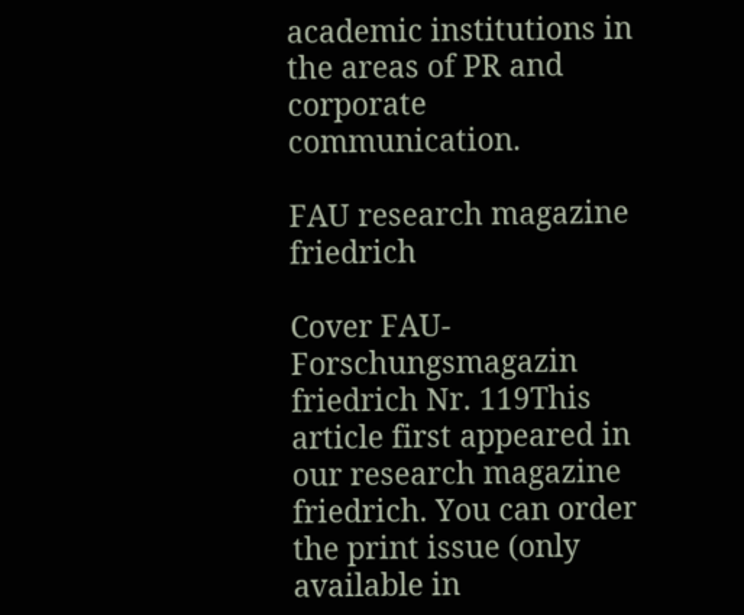academic institutions in the areas of PR and corporate communication.

FAU research magazine friedrich

Cover FAU-Forschungsmagazin friedrich Nr. 119This article first appeared in our research magazine friedrich. You can order the print issue (only available in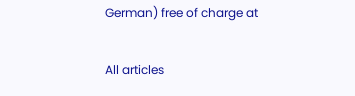German) free of charge at

All articles